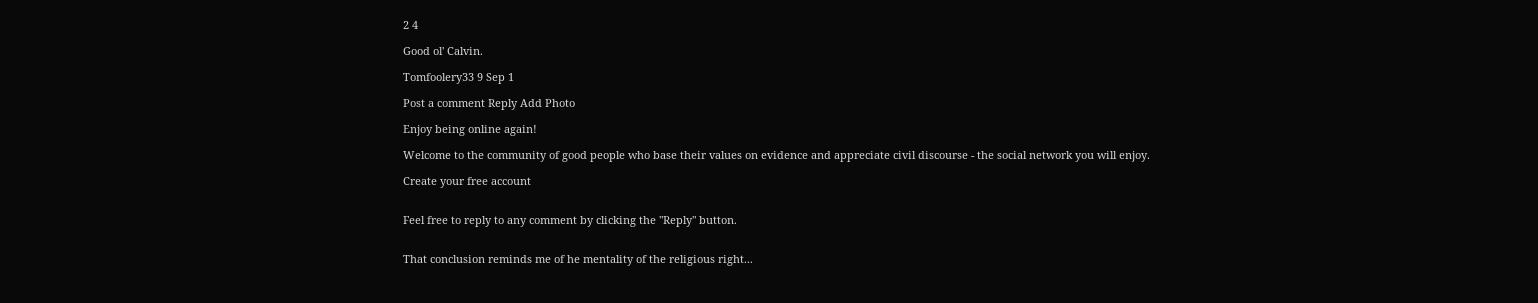2 4

Good ol' Calvin.

Tomfoolery33 9 Sep 1

Post a comment Reply Add Photo

Enjoy being online again!

Welcome to the community of good people who base their values on evidence and appreciate civil discourse - the social network you will enjoy.

Create your free account


Feel free to reply to any comment by clicking the "Reply" button.


That conclusion reminds me of he mentality of the religious right...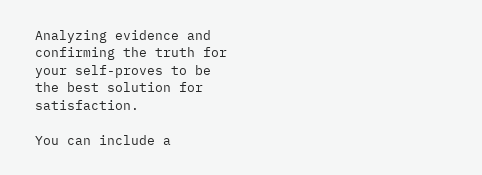Analyzing evidence and confirming the truth for your self-proves to be the best solution for satisfaction.

You can include a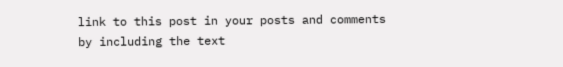link to this post in your posts and comments by including the text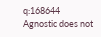q:168644
Agnostic does not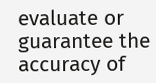evaluate or guarantee the accuracy of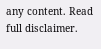any content. Read full disclaimer.